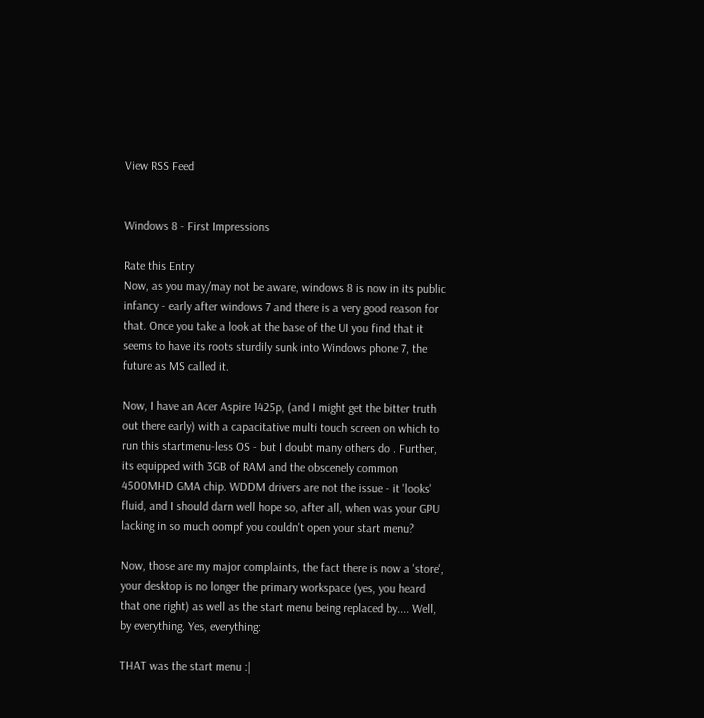View RSS Feed


Windows 8 - First Impressions

Rate this Entry
Now, as you may/may not be aware, windows 8 is now in its public infancy - early after windows 7 and there is a very good reason for that. Once you take a look at the base of the UI you find that it seems to have its roots sturdily sunk into Windows phone 7, the future as MS called it.

Now, I have an Acer Aspire 1425p, (and I might get the bitter truth out there early) with a capacitative multi touch screen on which to run this startmenu-less OS - but I doubt many others do . Further, its equipped with 3GB of RAM and the obscenely common 4500MHD GMA chip. WDDM drivers are not the issue - it 'looks' fluid, and I should darn well hope so, after all, when was your GPU lacking in so much oompf you couldn't open your start menu?

Now, those are my major complaints, the fact there is now a 'store', your desktop is no longer the primary workspace (yes, you heard that one right) as well as the start menu being replaced by.... Well, by everything. Yes, everything:

THAT was the start menu :|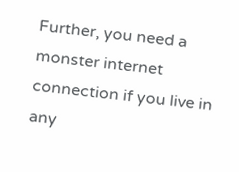Further, you need a monster internet connection if you live in any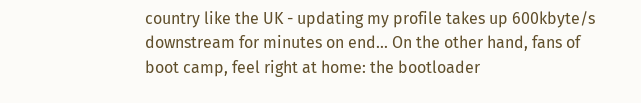country like the UK - updating my profile takes up 600kbyte/s downstream for minutes on end... On the other hand, fans of boot camp, feel right at home: the bootloader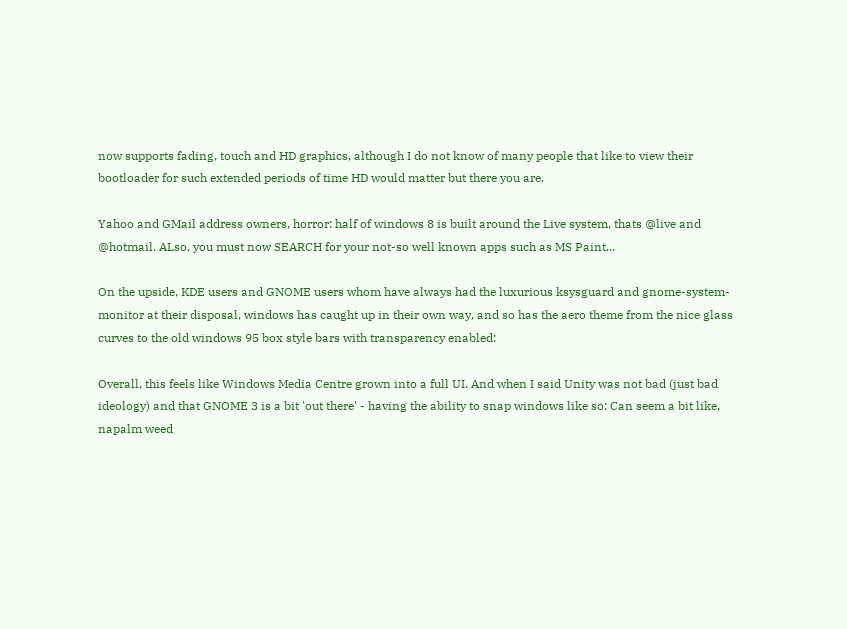now supports fading, touch and HD graphics, although I do not know of many people that like to view their bootloader for such extended periods of time HD would matter but there you are.

Yahoo and GMail address owners, horror: half of windows 8 is built around the Live system, thats @live and @hotmail. ALso, you must now SEARCH for your not-so well known apps such as MS Paint...

On the upside, KDE users and GNOME users whom have always had the luxurious ksysguard and gnome-system-monitor at their disposal, windows has caught up in their own way, and so has the aero theme from the nice glass curves to the old windows 95 box style bars with transparency enabled:

Overall, this feels like Windows Media Centre grown into a full UI. And when I said Unity was not bad (just bad ideology) and that GNOME 3 is a bit 'out there' - having the ability to snap windows like so: Can seem a bit like, napalm weed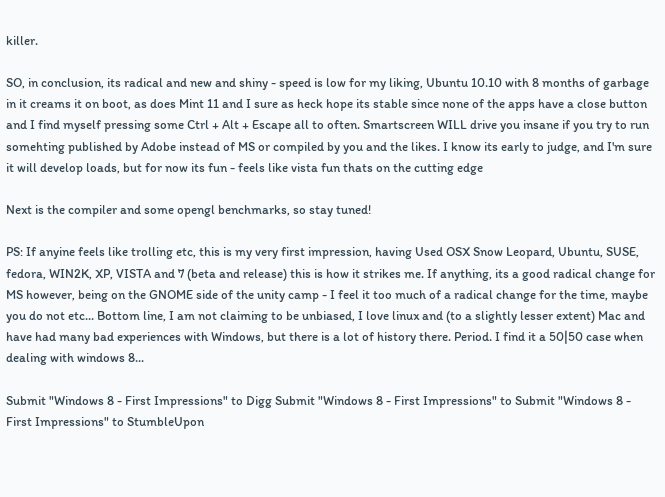killer.

SO, in conclusion, its radical and new and shiny - speed is low for my liking, Ubuntu 10.10 with 8 months of garbage in it creams it on boot, as does Mint 11 and I sure as heck hope its stable since none of the apps have a close button and I find myself pressing some Ctrl + Alt + Escape all to often. Smartscreen WILL drive you insane if you try to run somehting published by Adobe instead of MS or compiled by you and the likes. I know its early to judge, and I'm sure it will develop loads, but for now its fun - feels like vista fun thats on the cutting edge

Next is the compiler and some opengl benchmarks, so stay tuned!

PS: If anyine feels like trolling etc, this is my very first impression, having Used OSX Snow Leopard, Ubuntu, SUSE, fedora, WIN2K, XP, VISTA and 7 (beta and release) this is how it strikes me. If anything, its a good radical change for MS however, being on the GNOME side of the unity camp - I feel it too much of a radical change for the time, maybe you do not etc... Bottom line, I am not claiming to be unbiased, I love linux and (to a slightly lesser extent) Mac and have had many bad experiences with Windows, but there is a lot of history there. Period. I find it a 50|50 case when dealing with windows 8...

Submit "Windows 8 - First Impressions" to Digg Submit "Windows 8 - First Impressions" to Submit "Windows 8 - First Impressions" to StumbleUpon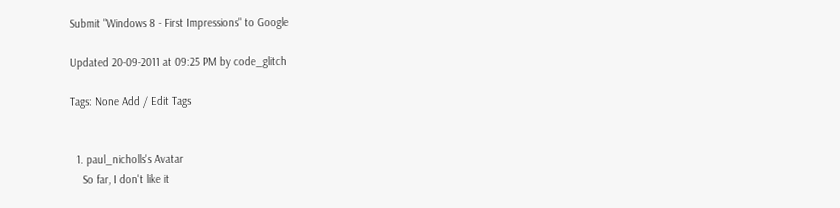Submit "Windows 8 - First Impressions" to Google

Updated 20-09-2011 at 09:25 PM by code_glitch

Tags: None Add / Edit Tags


  1. paul_nicholls's Avatar
    So far, I don't like it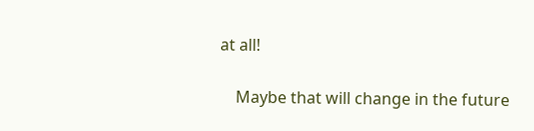at all!

    Maybe that will change in the future